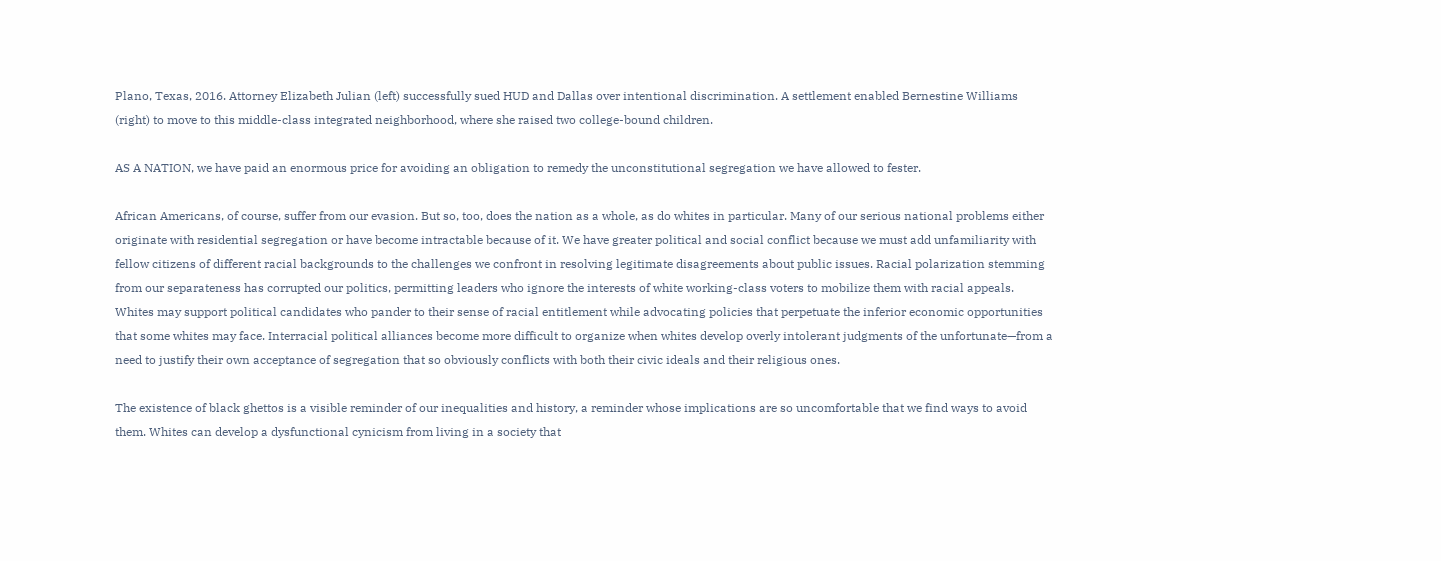Plano, Texas, 2016. Attorney Elizabeth Julian (left) successfully sued HUD and Dallas over intentional discrimination. A settlement enabled Bernestine Williams (right) to move to this middle-class integrated neighborhood, where she raised two college-bound children.

AS A NATION, we have paid an enormous price for avoiding an obligation to remedy the unconstitutional segregation we have allowed to fester.

African Americans, of course, suffer from our evasion. But so, too, does the nation as a whole, as do whites in particular. Many of our serious national problems either originate with residential segregation or have become intractable because of it. We have greater political and social conflict because we must add unfamiliarity with fellow citizens of different racial backgrounds to the challenges we confront in resolving legitimate disagreements about public issues. Racial polarization stemming from our separateness has corrupted our politics, permitting leaders who ignore the interests of white working-class voters to mobilize them with racial appeals. Whites may support political candidates who pander to their sense of racial entitlement while advocating policies that perpetuate the inferior economic opportunities that some whites may face. Interracial political alliances become more difficult to organize when whites develop overly intolerant judgments of the unfortunate—from a need to justify their own acceptance of segregation that so obviously conflicts with both their civic ideals and their religious ones.

The existence of black ghettos is a visible reminder of our inequalities and history, a reminder whose implications are so uncomfortable that we find ways to avoid them. Whites can develop a dysfunctional cynicism from living in a society that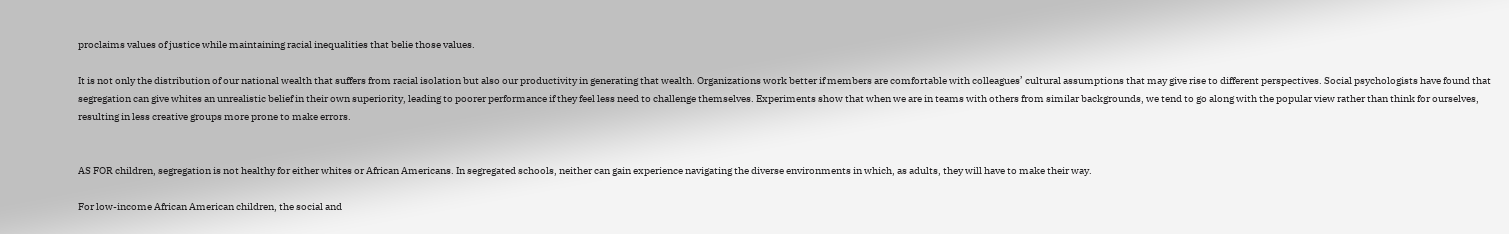proclaims values of justice while maintaining racial inequalities that belie those values.

It is not only the distribution of our national wealth that suffers from racial isolation but also our productivity in generating that wealth. Organizations work better if members are comfortable with colleagues’ cultural assumptions that may give rise to different perspectives. Social psychologists have found that segregation can give whites an unrealistic belief in their own superiority, leading to poorer performance if they feel less need to challenge themselves. Experiments show that when we are in teams with others from similar backgrounds, we tend to go along with the popular view rather than think for ourselves, resulting in less creative groups more prone to make errors.


AS FOR children, segregation is not healthy for either whites or African Americans. In segregated schools, neither can gain experience navigating the diverse environments in which, as adults, they will have to make their way.

For low-income African American children, the social and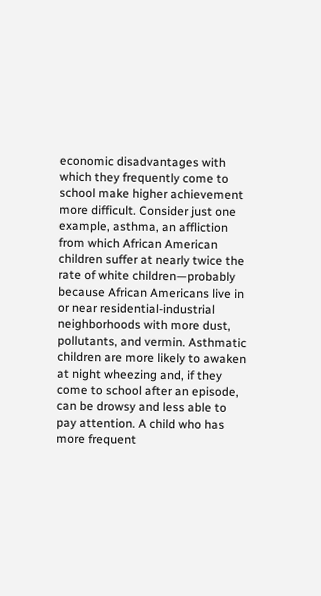economic disadvantages with which they frequently come to school make higher achievement more difficult. Consider just one example, asthma, an affliction from which African American children suffer at nearly twice the rate of white children—probably because African Americans live in or near residential-industrial neighborhoods with more dust, pollutants, and vermin. Asthmatic children are more likely to awaken at night wheezing and, if they come to school after an episode, can be drowsy and less able to pay attention. A child who has more frequent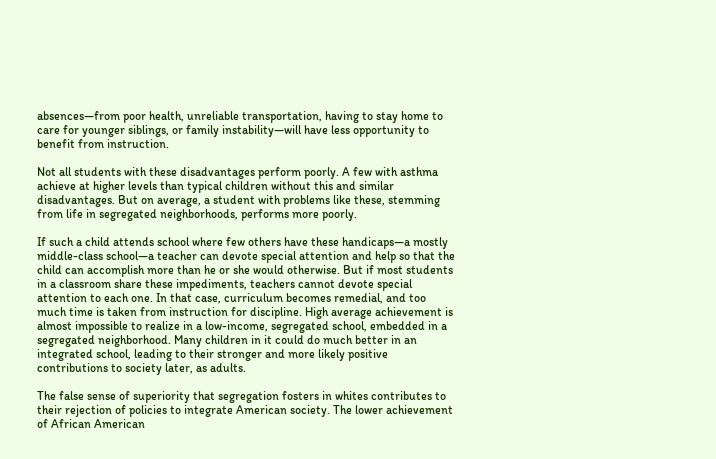absences—from poor health, unreliable transportation, having to stay home to care for younger siblings, or family instability—will have less opportunity to benefit from instruction.

Not all students with these disadvantages perform poorly. A few with asthma achieve at higher levels than typical children without this and similar disadvantages. But on average, a student with problems like these, stemming from life in segregated neighborhoods, performs more poorly.

If such a child attends school where few others have these handicaps—a mostly middle-class school—a teacher can devote special attention and help so that the child can accomplish more than he or she would otherwise. But if most students in a classroom share these impediments, teachers cannot devote special attention to each one. In that case, curriculum becomes remedial, and too much time is taken from instruction for discipline. High average achievement is almost impossible to realize in a low-income, segregated school, embedded in a segregated neighborhood. Many children in it could do much better in an integrated school, leading to their stronger and more likely positive contributions to society later, as adults.

The false sense of superiority that segregation fosters in whites contributes to their rejection of policies to integrate American society. The lower achievement of African American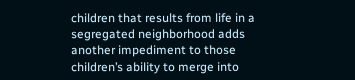children that results from life in a segregated neighborhood adds another impediment to those children’s ability to merge into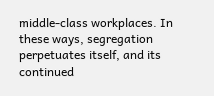middle-class workplaces. In these ways, segregation perpetuates itself, and its continued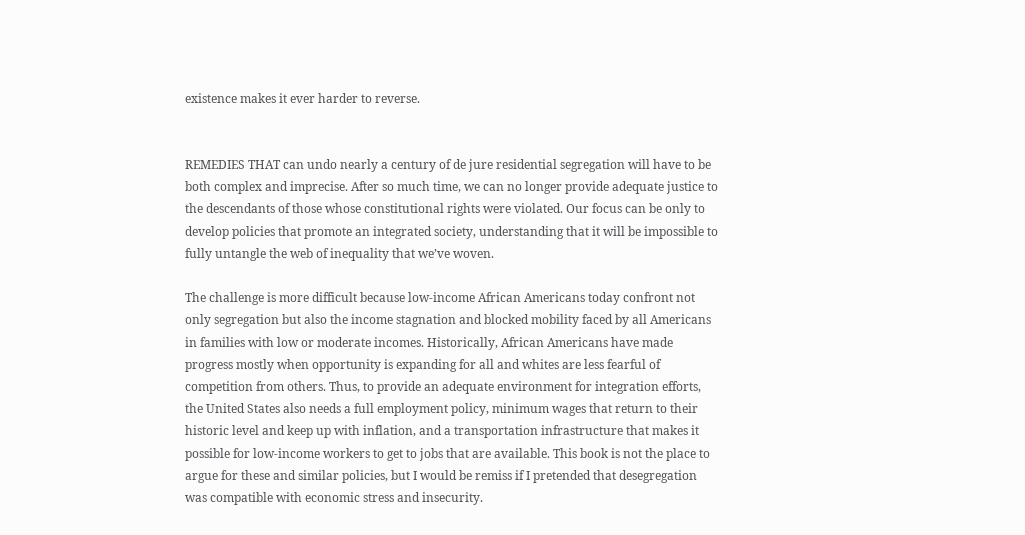existence makes it ever harder to reverse.


REMEDIES THAT can undo nearly a century of de jure residential segregation will have to be both complex and imprecise. After so much time, we can no longer provide adequate justice to the descendants of those whose constitutional rights were violated. Our focus can be only to develop policies that promote an integrated society, understanding that it will be impossible to fully untangle the web of inequality that we’ve woven.

The challenge is more difficult because low-income African Americans today confront not only segregation but also the income stagnation and blocked mobility faced by all Americans in families with low or moderate incomes. Historically, African Americans have made progress mostly when opportunity is expanding for all and whites are less fearful of competition from others. Thus, to provide an adequate environment for integration efforts, the United States also needs a full employment policy, minimum wages that return to their historic level and keep up with inflation, and a transportation infrastructure that makes it possible for low-income workers to get to jobs that are available. This book is not the place to argue for these and similar policies, but I would be remiss if I pretended that desegregation was compatible with economic stress and insecurity.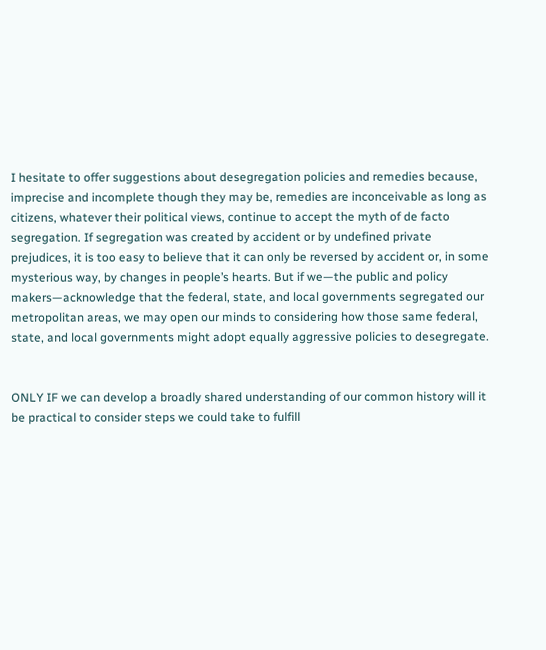I hesitate to offer suggestions about desegregation policies and remedies because, imprecise and incomplete though they may be, remedies are inconceivable as long as citizens, whatever their political views, continue to accept the myth of de facto segregation. If segregation was created by accident or by undefined private prejudices, it is too easy to believe that it can only be reversed by accident or, in some mysterious way, by changes in people’s hearts. But if we—the public and policy makers—acknowledge that the federal, state, and local governments segregated our metropolitan areas, we may open our minds to considering how those same federal, state, and local governments might adopt equally aggressive policies to desegregate.


ONLY IF we can develop a broadly shared understanding of our common history will it be practical to consider steps we could take to fulfill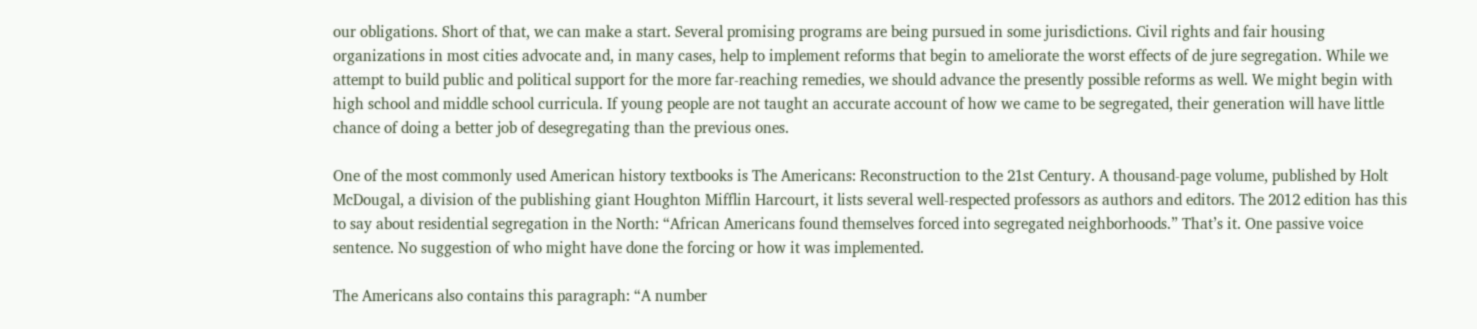our obligations. Short of that, we can make a start. Several promising programs are being pursued in some jurisdictions. Civil rights and fair housing organizations in most cities advocate and, in many cases, help to implement reforms that begin to ameliorate the worst effects of de jure segregation. While we attempt to build public and political support for the more far-reaching remedies, we should advance the presently possible reforms as well. We might begin with high school and middle school curricula. If young people are not taught an accurate account of how we came to be segregated, their generation will have little chance of doing a better job of desegregating than the previous ones.

One of the most commonly used American history textbooks is The Americans: Reconstruction to the 21st Century. A thousand-page volume, published by Holt McDougal, a division of the publishing giant Houghton Mifflin Harcourt, it lists several well-respected professors as authors and editors. The 2012 edition has this to say about residential segregation in the North: “African Americans found themselves forced into segregated neighborhoods.” That’s it. One passive voice sentence. No suggestion of who might have done the forcing or how it was implemented.

The Americans also contains this paragraph: “A number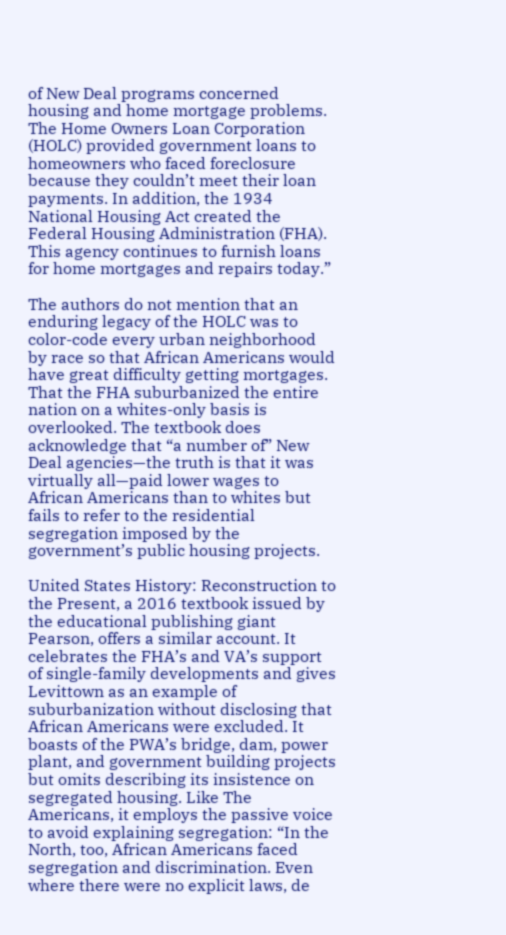of New Deal programs concerned housing and home mortgage problems. The Home Owners Loan Corporation (HOLC) provided government loans to homeowners who faced foreclosure because they couldn’t meet their loan payments. In addition, the 1934 National Housing Act created the Federal Housing Administration (FHA). This agency continues to furnish loans for home mortgages and repairs today.”

The authors do not mention that an enduring legacy of the HOLC was to color-code every urban neighborhood by race so that African Americans would have great difficulty getting mortgages. That the FHA suburbanized the entire nation on a whites-only basis is overlooked. The textbook does acknowledge that “a number of” New Deal agencies—the truth is that it was virtually all—paid lower wages to African Americans than to whites but fails to refer to the residential segregation imposed by the government’s public housing projects.

United States History: Reconstruction to the Present, a 2016 textbook issued by the educational publishing giant Pearson, offers a similar account. It celebrates the FHA’s and VA’s support of single-family developments and gives Levittown as an example of suburbanization without disclosing that African Americans were excluded. It boasts of the PWA’s bridge, dam, power plant, and government building projects but omits describing its insistence on segregated housing. Like The Americans, it employs the passive voice to avoid explaining segregation: “In the North, too, African Americans faced segregation and discrimination. Even where there were no explicit laws, de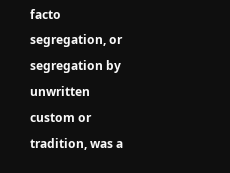facto segregation, or segregation by unwritten custom or tradition, was a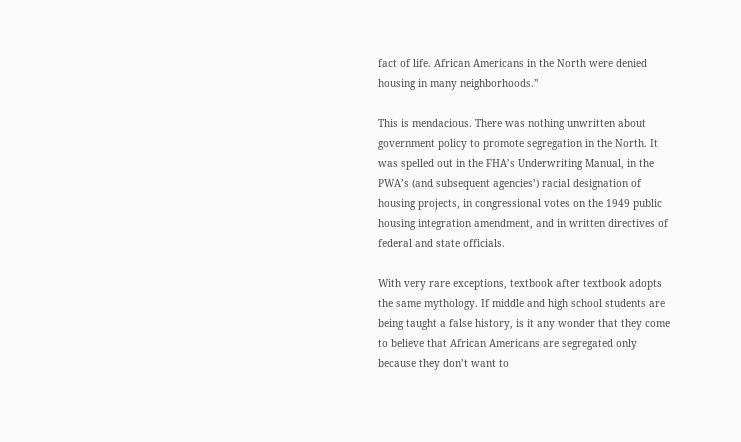fact of life. African Americans in the North were denied housing in many neighborhoods.”

This is mendacious. There was nothing unwritten about government policy to promote segregation in the North. It was spelled out in the FHA’s Underwriting Manual, in the PWA’s (and subsequent agencies’) racial designation of housing projects, in congressional votes on the 1949 public housing integration amendment, and in written directives of federal and state officials.

With very rare exceptions, textbook after textbook adopts the same mythology. If middle and high school students are being taught a false history, is it any wonder that they come to believe that African Americans are segregated only because they don’t want to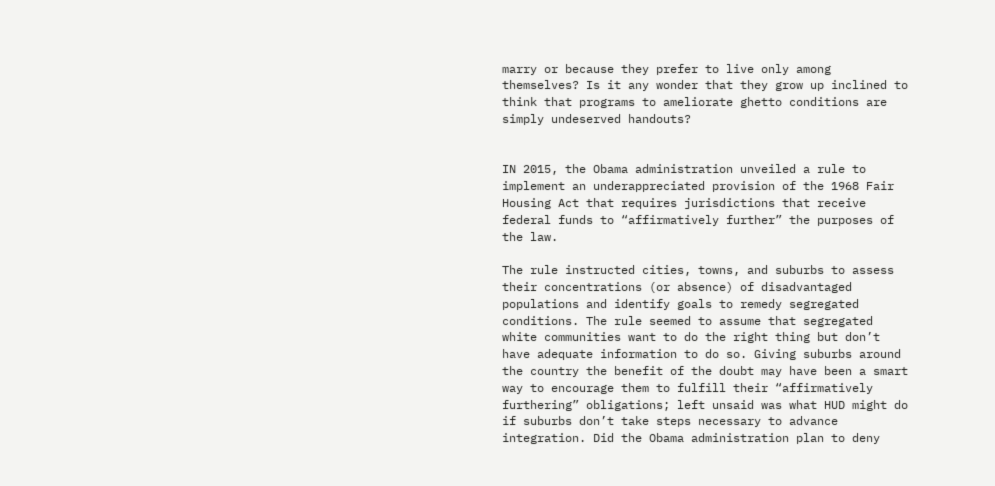marry or because they prefer to live only among themselves? Is it any wonder that they grow up inclined to think that programs to ameliorate ghetto conditions are simply undeserved handouts?


IN 2015, the Obama administration unveiled a rule to implement an underappreciated provision of the 1968 Fair Housing Act that requires jurisdictions that receive federal funds to “affirmatively further” the purposes of the law.

The rule instructed cities, towns, and suburbs to assess their concentrations (or absence) of disadvantaged populations and identify goals to remedy segregated conditions. The rule seemed to assume that segregated white communities want to do the right thing but don’t have adequate information to do so. Giving suburbs around the country the benefit of the doubt may have been a smart way to encourage them to fulfill their “affirmatively furthering” obligations; left unsaid was what HUD might do if suburbs don’t take steps necessary to advance integration. Did the Obama administration plan to deny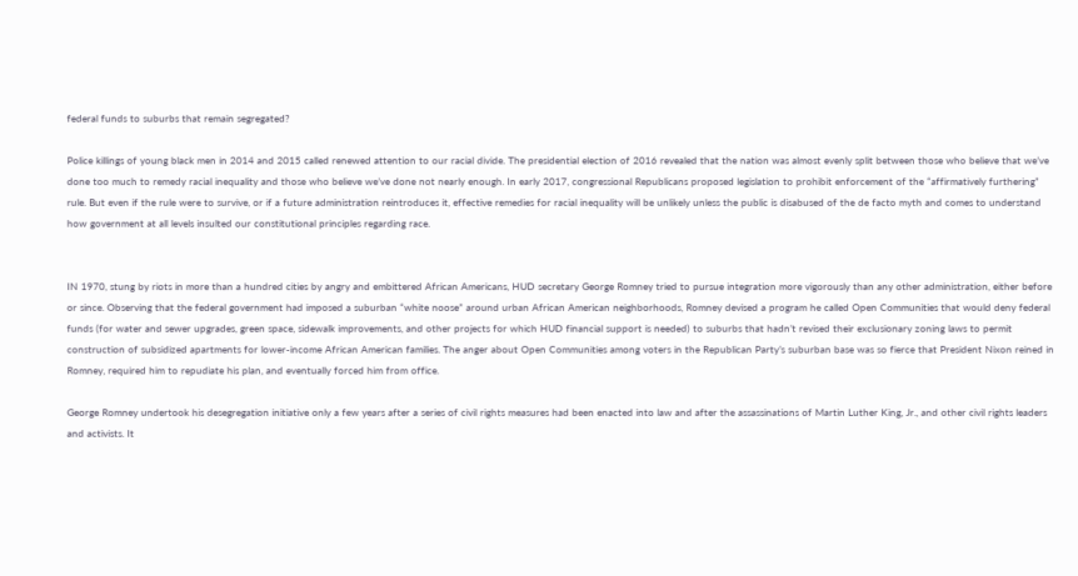federal funds to suburbs that remain segregated?

Police killings of young black men in 2014 and 2015 called renewed attention to our racial divide. The presidential election of 2016 revealed that the nation was almost evenly split between those who believe that we’ve done too much to remedy racial inequality and those who believe we’ve done not nearly enough. In early 2017, congressional Republicans proposed legislation to prohibit enforcement of the “affirmatively furthering” rule. But even if the rule were to survive, or if a future administration reintroduces it, effective remedies for racial inequality will be unlikely unless the public is disabused of the de facto myth and comes to understand how government at all levels insulted our constitutional principles regarding race.


IN 1970, stung by riots in more than a hundred cities by angry and embittered African Americans, HUD secretary George Romney tried to pursue integration more vigorously than any other administration, either before or since. Observing that the federal government had imposed a suburban “white noose” around urban African American neighborhoods, Romney devised a program he called Open Communities that would deny federal funds (for water and sewer upgrades, green space, sidewalk improvements, and other projects for which HUD financial support is needed) to suburbs that hadn’t revised their exclusionary zoning laws to permit construction of subsidized apartments for lower-income African American families. The anger about Open Communities among voters in the Republican Party’s suburban base was so fierce that President Nixon reined in Romney, required him to repudiate his plan, and eventually forced him from office.

George Romney undertook his desegregation initiative only a few years after a series of civil rights measures had been enacted into law and after the assassinations of Martin Luther King, Jr., and other civil rights leaders and activists. It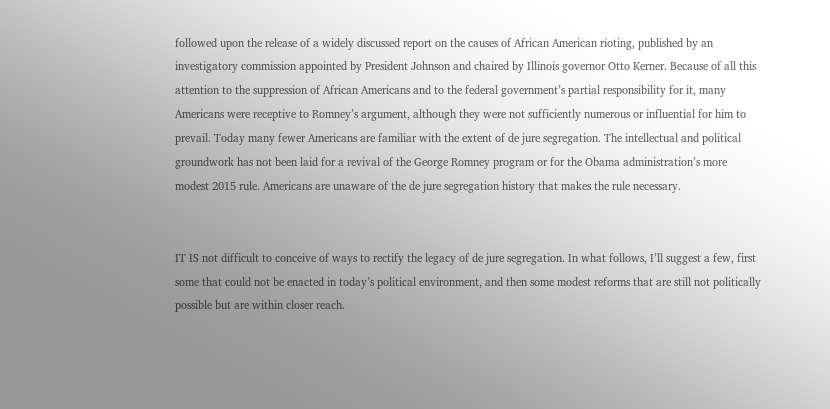followed upon the release of a widely discussed report on the causes of African American rioting, published by an investigatory commission appointed by President Johnson and chaired by Illinois governor Otto Kerner. Because of all this attention to the suppression of African Americans and to the federal government’s partial responsibility for it, many Americans were receptive to Romney’s argument, although they were not sufficiently numerous or influential for him to prevail. Today many fewer Americans are familiar with the extent of de jure segregation. The intellectual and political groundwork has not been laid for a revival of the George Romney program or for the Obama administration’s more modest 2015 rule. Americans are unaware of the de jure segregation history that makes the rule necessary.


IT IS not difficult to conceive of ways to rectify the legacy of de jure segregation. In what follows, I’ll suggest a few, first some that could not be enacted in today’s political environment, and then some modest reforms that are still not politically possible but are within closer reach.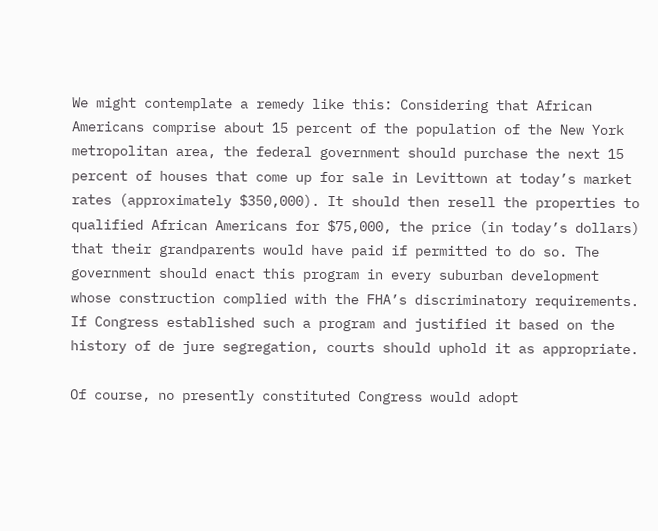We might contemplate a remedy like this: Considering that African Americans comprise about 15 percent of the population of the New York metropolitan area, the federal government should purchase the next 15 percent of houses that come up for sale in Levittown at today’s market rates (approximately $350,000). It should then resell the properties to qualified African Americans for $75,000, the price (in today’s dollars) that their grandparents would have paid if permitted to do so. The government should enact this program in every suburban development whose construction complied with the FHA’s discriminatory requirements. If Congress established such a program and justified it based on the history of de jure segregation, courts should uphold it as appropriate.

Of course, no presently constituted Congress would adopt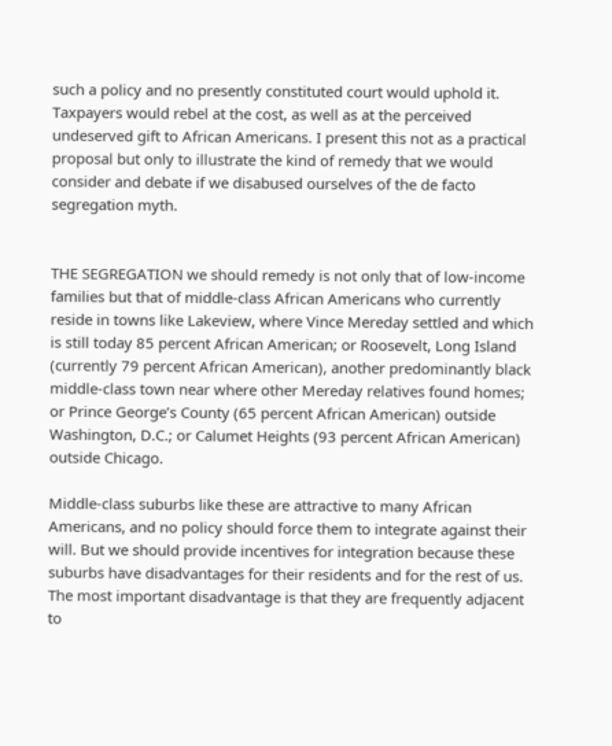such a policy and no presently constituted court would uphold it. Taxpayers would rebel at the cost, as well as at the perceived undeserved gift to African Americans. I present this not as a practical proposal but only to illustrate the kind of remedy that we would consider and debate if we disabused ourselves of the de facto segregation myth.


THE SEGREGATION we should remedy is not only that of low-income families but that of middle-class African Americans who currently reside in towns like Lakeview, where Vince Mereday settled and which is still today 85 percent African American; or Roosevelt, Long Island (currently 79 percent African American), another predominantly black middle-class town near where other Mereday relatives found homes; or Prince George’s County (65 percent African American) outside Washington, D.C.; or Calumet Heights (93 percent African American) outside Chicago.

Middle-class suburbs like these are attractive to many African Americans, and no policy should force them to integrate against their will. But we should provide incentives for integration because these suburbs have disadvantages for their residents and for the rest of us. The most important disadvantage is that they are frequently adjacent to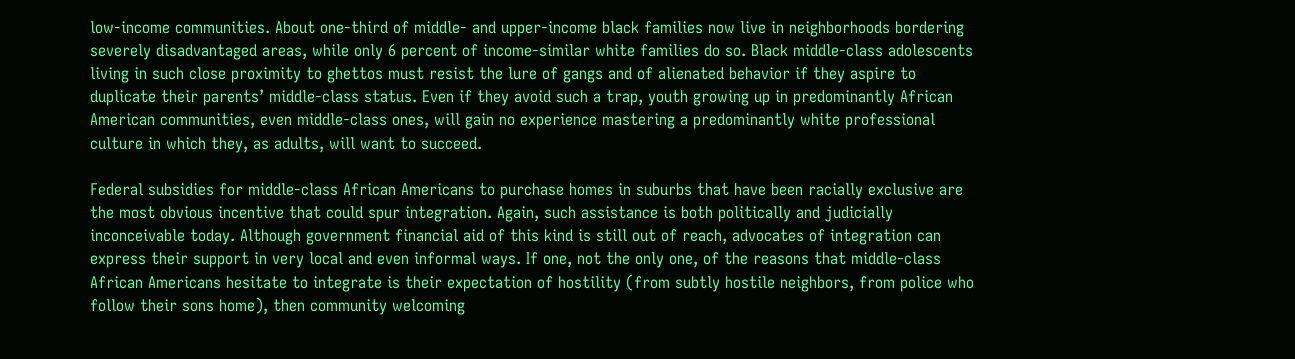low-income communities. About one-third of middle- and upper-income black families now live in neighborhoods bordering severely disadvantaged areas, while only 6 percent of income-similar white families do so. Black middle-class adolescents living in such close proximity to ghettos must resist the lure of gangs and of alienated behavior if they aspire to duplicate their parents’ middle-class status. Even if they avoid such a trap, youth growing up in predominantly African American communities, even middle-class ones, will gain no experience mastering a predominantly white professional culture in which they, as adults, will want to succeed.

Federal subsidies for middle-class African Americans to purchase homes in suburbs that have been racially exclusive are the most obvious incentive that could spur integration. Again, such assistance is both politically and judicially inconceivable today. Although government financial aid of this kind is still out of reach, advocates of integration can express their support in very local and even informal ways. If one, not the only one, of the reasons that middle-class African Americans hesitate to integrate is their expectation of hostility (from subtly hostile neighbors, from police who follow their sons home), then community welcoming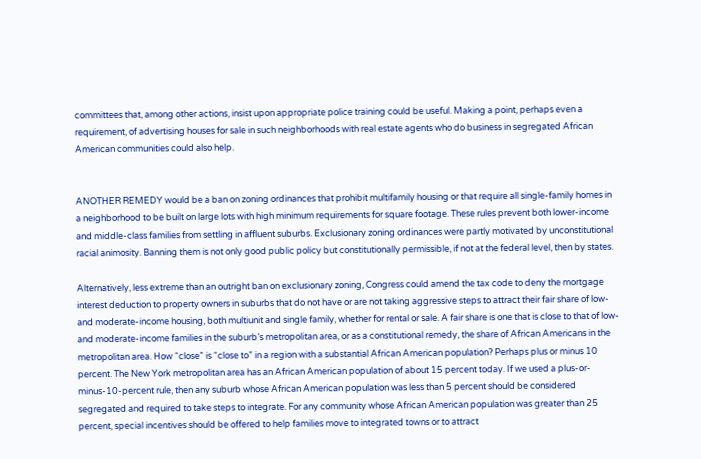committees that, among other actions, insist upon appropriate police training could be useful. Making a point, perhaps even a requirement, of advertising houses for sale in such neighborhoods with real estate agents who do business in segregated African American communities could also help.


ANOTHER REMEDY would be a ban on zoning ordinances that prohibit multifamily housing or that require all single-family homes in a neighborhood to be built on large lots with high minimum requirements for square footage. These rules prevent both lower-income and middle-class families from settling in affluent suburbs. Exclusionary zoning ordinances were partly motivated by unconstitutional racial animosity. Banning them is not only good public policy but constitutionally permissible, if not at the federal level, then by states.

Alternatively, less extreme than an outright ban on exclusionary zoning, Congress could amend the tax code to deny the mortgage interest deduction to property owners in suburbs that do not have or are not taking aggressive steps to attract their fair share of low- and moderate-income housing, both multiunit and single family, whether for rental or sale. A fair share is one that is close to that of low- and moderate-income families in the suburb’s metropolitan area, or as a constitutional remedy, the share of African Americans in the metropolitan area. How “close” is “close to” in a region with a substantial African American population? Perhaps plus or minus 10 percent. The New York metropolitan area has an African American population of about 15 percent today. If we used a plus-or-minus-10-percent rule, then any suburb whose African American population was less than 5 percent should be considered segregated and required to take steps to integrate. For any community whose African American population was greater than 25 percent, special incentives should be offered to help families move to integrated towns or to attract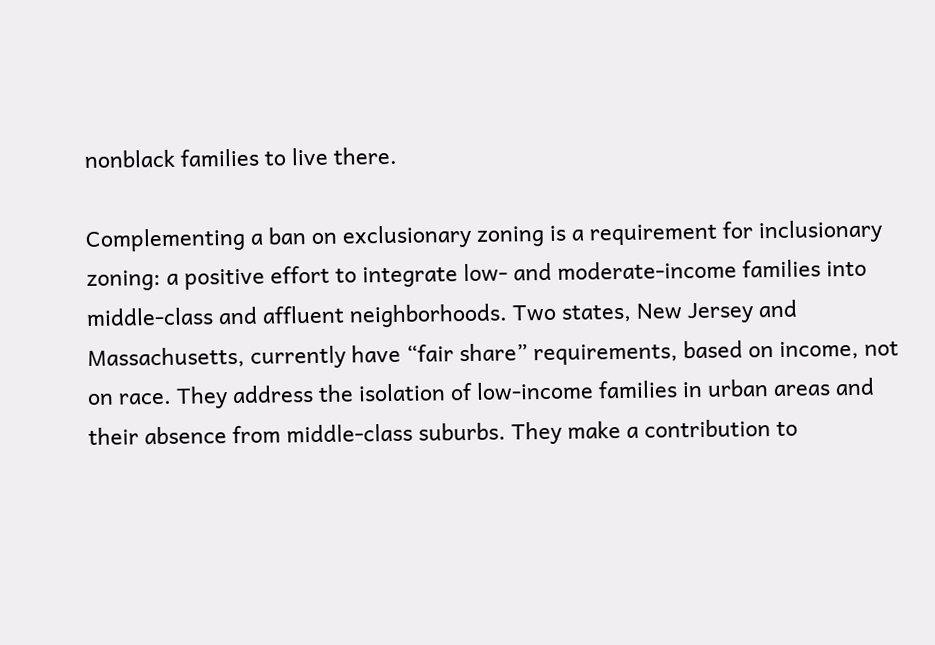nonblack families to live there.

Complementing a ban on exclusionary zoning is a requirement for inclusionary zoning: a positive effort to integrate low- and moderate-income families into middle-class and affluent neighborhoods. Two states, New Jersey and Massachusetts, currently have “fair share” requirements, based on income, not on race. They address the isolation of low-income families in urban areas and their absence from middle-class suburbs. They make a contribution to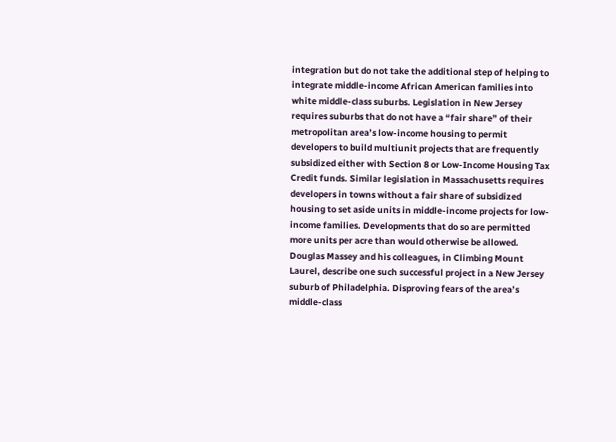integration but do not take the additional step of helping to integrate middle-income African American families into white middle-class suburbs. Legislation in New Jersey requires suburbs that do not have a “fair share” of their metropolitan area’s low-income housing to permit developers to build multiunit projects that are frequently subsidized either with Section 8 or Low-Income Housing Tax Credit funds. Similar legislation in Massachusetts requires developers in towns without a fair share of subsidized housing to set aside units in middle-income projects for low-income families. Developments that do so are permitted more units per acre than would otherwise be allowed. Douglas Massey and his colleagues, in Climbing Mount Laurel, describe one such successful project in a New Jersey suburb of Philadelphia. Disproving fears of the area’s middle-class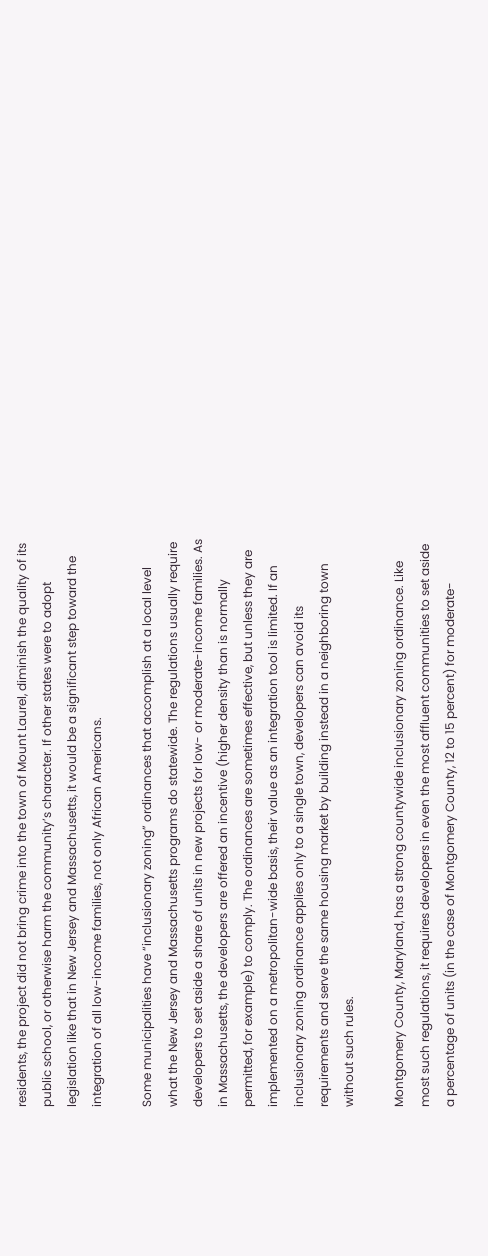residents, the project did not bring crime into the town of Mount Laurel, diminish the quality of its public school, or otherwise harm the community’s character. If other states were to adopt legislation like that in New Jersey and Massachusetts, it would be a significant step toward the integration of all low-income families, not only African Americans.

Some municipalities have “inclusionary zoning” ordinances that accomplish at a local level what the New Jersey and Massachusetts programs do statewide. The regulations usually require developers to set aside a share of units in new projects for low- or moderate-income families. As in Massachusetts, the developers are offered an incentive (higher density than is normally permitted, for example) to comply. The ordinances are sometimes effective, but unless they are implemented on a metropolitan-wide basis, their value as an integration tool is limited. If an inclusionary zoning ordinance applies only to a single town, developers can avoid its requirements and serve the same housing market by building instead in a neighboring town without such rules.

Montgomery County, Maryland, has a strong countywide inclusionary zoning ordinance. Like most such regulations, it requires developers in even the most affluent communities to set aside a percentage of units (in the case of Montgomery County, 12 to 15 percent) for moderate-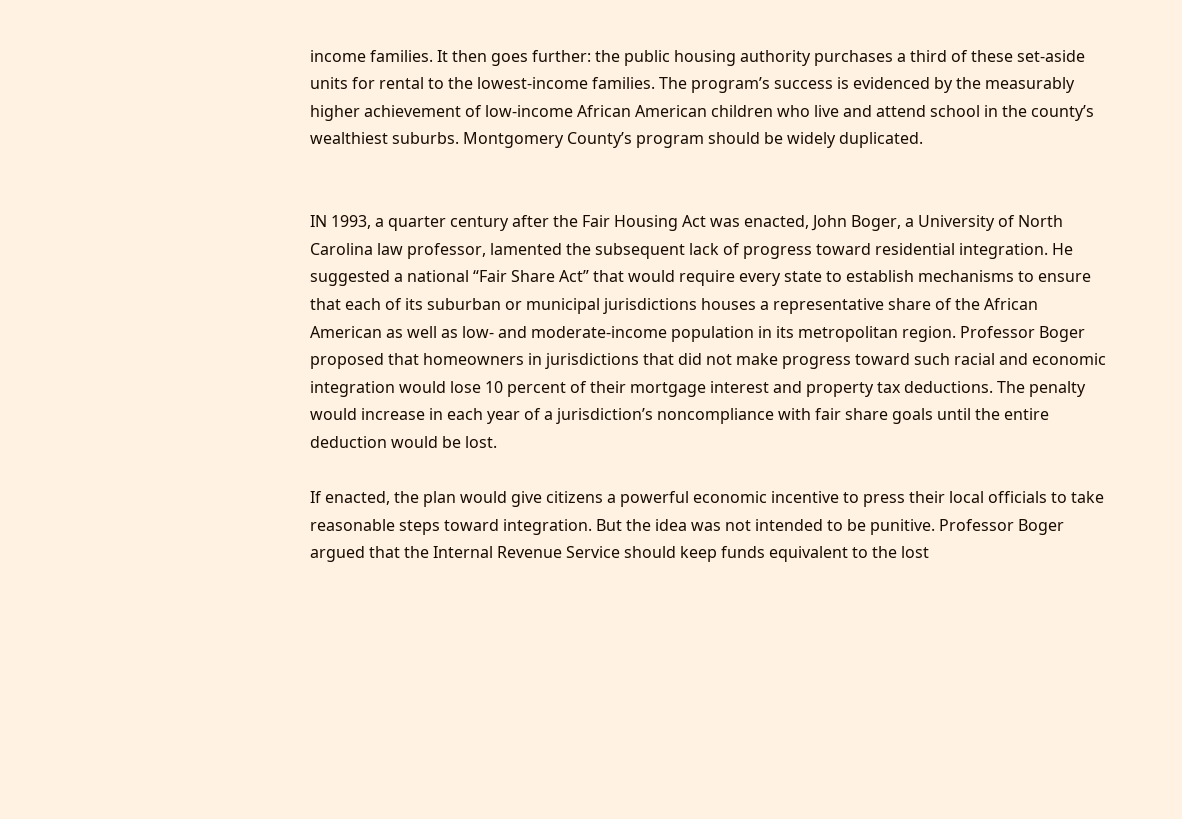income families. It then goes further: the public housing authority purchases a third of these set-aside units for rental to the lowest-income families. The program’s success is evidenced by the measurably higher achievement of low-income African American children who live and attend school in the county’s wealthiest suburbs. Montgomery County’s program should be widely duplicated.


IN 1993, a quarter century after the Fair Housing Act was enacted, John Boger, a University of North Carolina law professor, lamented the subsequent lack of progress toward residential integration. He suggested a national “Fair Share Act” that would require every state to establish mechanisms to ensure that each of its suburban or municipal jurisdictions houses a representative share of the African American as well as low- and moderate-income population in its metropolitan region. Professor Boger proposed that homeowners in jurisdictions that did not make progress toward such racial and economic integration would lose 10 percent of their mortgage interest and property tax deductions. The penalty would increase in each year of a jurisdiction’s noncompliance with fair share goals until the entire deduction would be lost.

If enacted, the plan would give citizens a powerful economic incentive to press their local officials to take reasonable steps toward integration. But the idea was not intended to be punitive. Professor Boger argued that the Internal Revenue Service should keep funds equivalent to the lost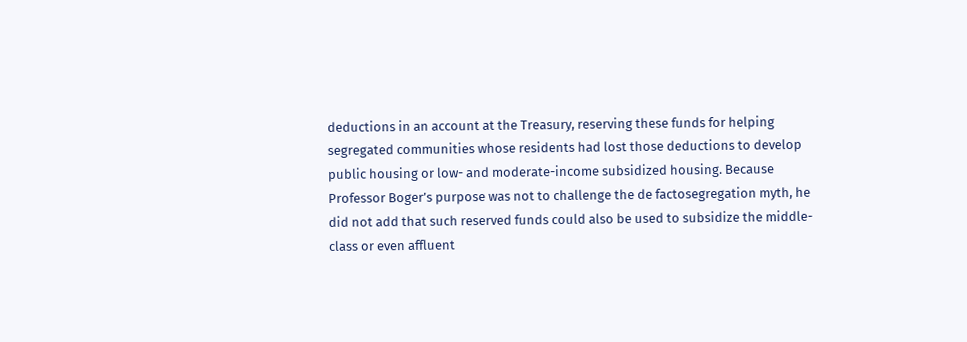deductions in an account at the Treasury, reserving these funds for helping segregated communities whose residents had lost those deductions to develop public housing or low- and moderate-income subsidized housing. Because Professor Boger’s purpose was not to challenge the de factosegregation myth, he did not add that such reserved funds could also be used to subsidize the middle-class or even affluent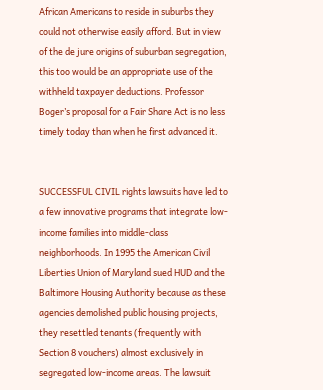African Americans to reside in suburbs they could not otherwise easily afford. But in view of the de jure origins of suburban segregation, this too would be an appropriate use of the withheld taxpayer deductions. Professor Boger’s proposal for a Fair Share Act is no less timely today than when he first advanced it.


SUCCESSFUL CIVIL rights lawsuits have led to a few innovative programs that integrate low-income families into middle-class neighborhoods. In 1995 the American Civil Liberties Union of Maryland sued HUD and the Baltimore Housing Authority because as these agencies demolished public housing projects, they resettled tenants (frequently with Section 8 vouchers) almost exclusively in segregated low-income areas. The lawsuit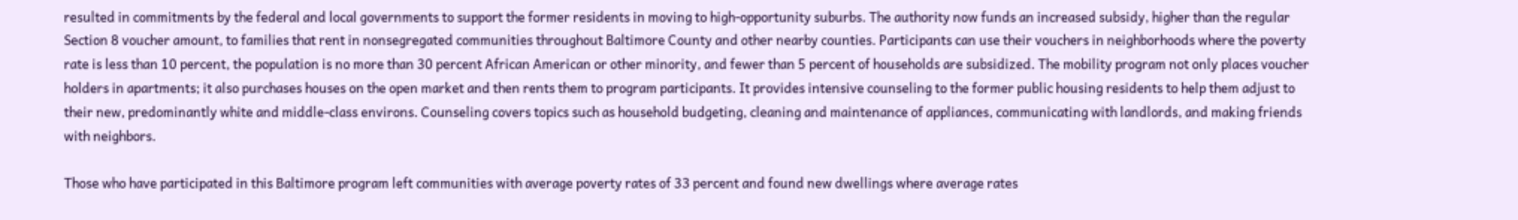resulted in commitments by the federal and local governments to support the former residents in moving to high-opportunity suburbs. The authority now funds an increased subsidy, higher than the regular Section 8 voucher amount, to families that rent in nonsegregated communities throughout Baltimore County and other nearby counties. Participants can use their vouchers in neighborhoods where the poverty rate is less than 10 percent, the population is no more than 30 percent African American or other minority, and fewer than 5 percent of households are subsidized. The mobility program not only places voucher holders in apartments; it also purchases houses on the open market and then rents them to program participants. It provides intensive counseling to the former public housing residents to help them adjust to their new, predominantly white and middle-class environs. Counseling covers topics such as household budgeting, cleaning and maintenance of appliances, communicating with landlords, and making friends with neighbors.

Those who have participated in this Baltimore program left communities with average poverty rates of 33 percent and found new dwellings where average rates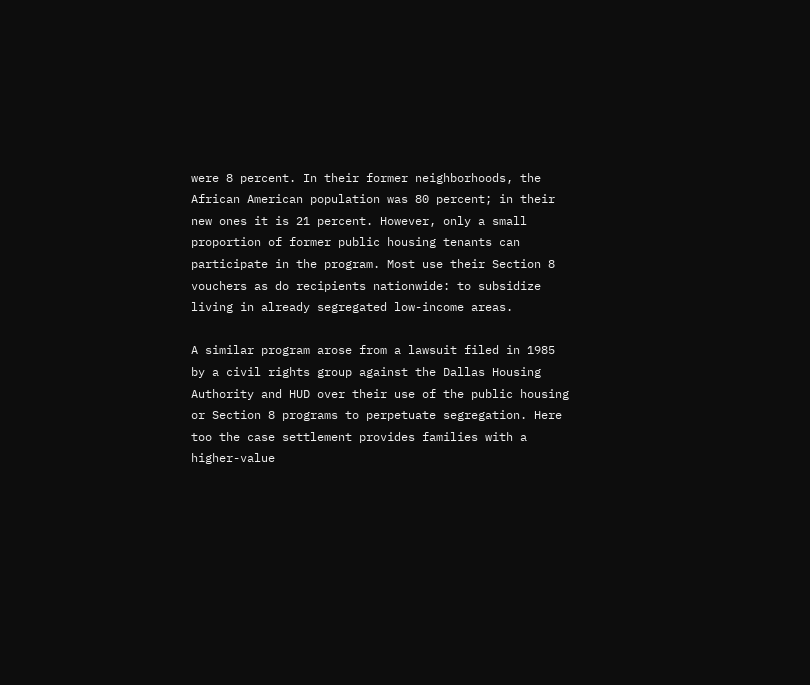were 8 percent. In their former neighborhoods, the African American population was 80 percent; in their new ones it is 21 percent. However, only a small proportion of former public housing tenants can participate in the program. Most use their Section 8 vouchers as do recipients nationwide: to subsidize living in already segregated low-income areas.

A similar program arose from a lawsuit filed in 1985 by a civil rights group against the Dallas Housing Authority and HUD over their use of the public housing or Section 8 programs to perpetuate segregation. Here too the case settlement provides families with a higher-value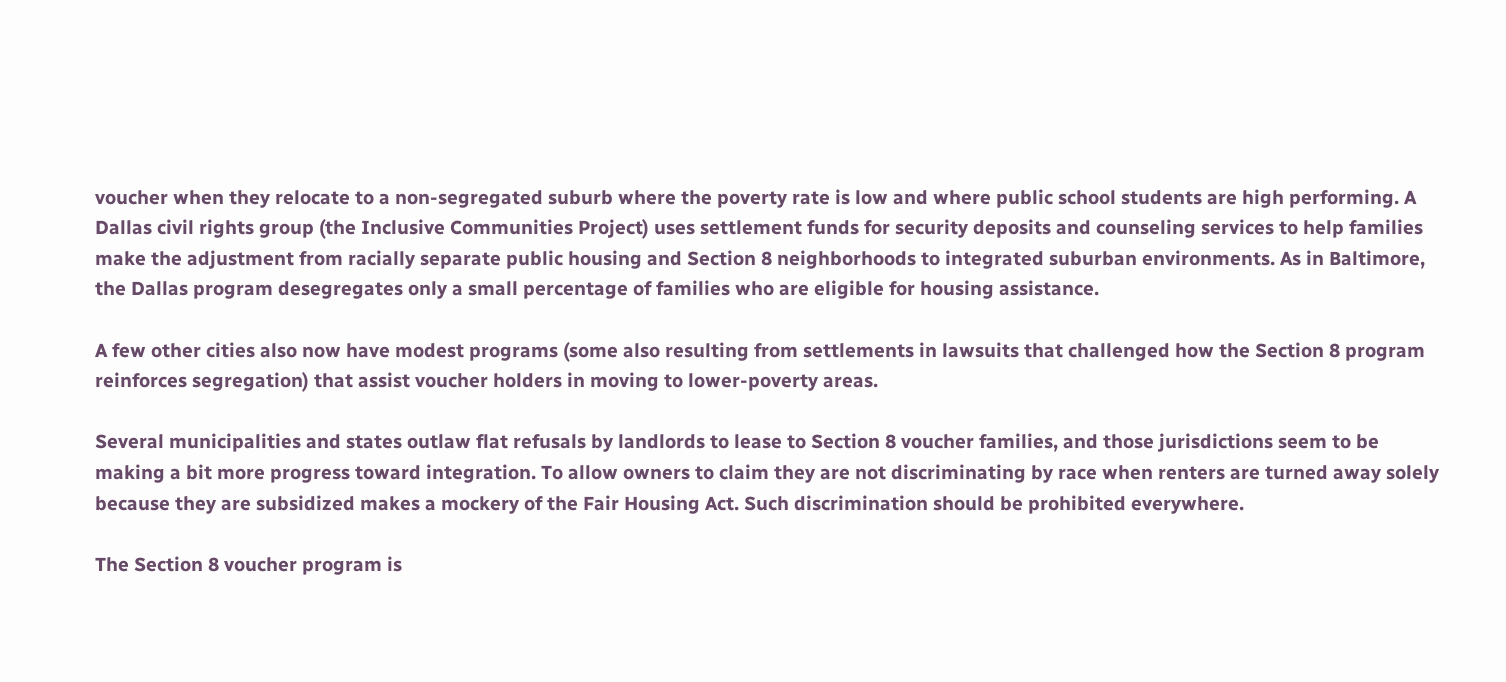voucher when they relocate to a non-segregated suburb where the poverty rate is low and where public school students are high performing. A Dallas civil rights group (the Inclusive Communities Project) uses settlement funds for security deposits and counseling services to help families make the adjustment from racially separate public housing and Section 8 neighborhoods to integrated suburban environments. As in Baltimore, the Dallas program desegregates only a small percentage of families who are eligible for housing assistance.

A few other cities also now have modest programs (some also resulting from settlements in lawsuits that challenged how the Section 8 program reinforces segregation) that assist voucher holders in moving to lower-poverty areas.

Several municipalities and states outlaw flat refusals by landlords to lease to Section 8 voucher families, and those jurisdictions seem to be making a bit more progress toward integration. To allow owners to claim they are not discriminating by race when renters are turned away solely because they are subsidized makes a mockery of the Fair Housing Act. Such discrimination should be prohibited everywhere.

The Section 8 voucher program is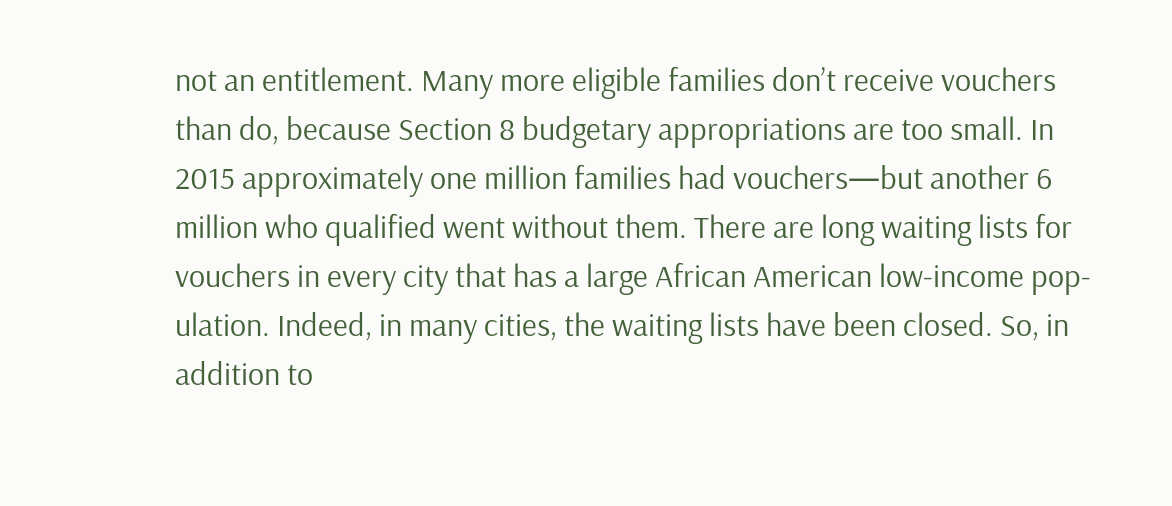not an entitlement. Many more eligible families don’t receive vouchers than do, because Section 8 budgetary appropriations are too small. In 2015 approximately one million families had vouchers—but another 6 million who qualified went without them. There are long waiting lists for vouchers in every city that has a large African American low-income pop-ulation. Indeed, in many cities, the waiting lists have been closed. So, in addition to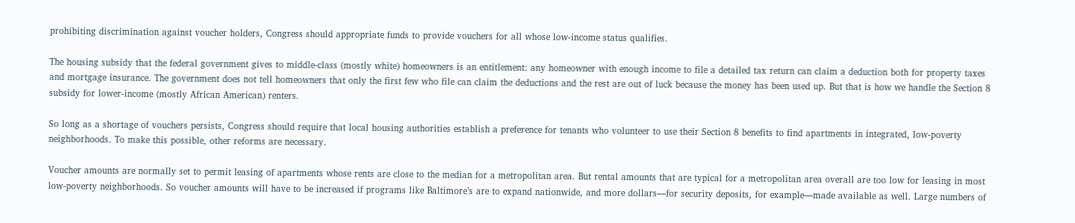prohibiting discrimination against voucher holders, Congress should appropriate funds to provide vouchers for all whose low-income status qualifies.

The housing subsidy that the federal government gives to middle-class (mostly white) homeowners is an entitlement: any homeowner with enough income to file a detailed tax return can claim a deduction both for property taxes and mortgage insurance. The government does not tell homeowners that only the first few who file can claim the deductions and the rest are out of luck because the money has been used up. But that is how we handle the Section 8 subsidy for lower-income (mostly African American) renters.

So long as a shortage of vouchers persists, Congress should require that local housing authorities establish a preference for tenants who volunteer to use their Section 8 benefits to find apartments in integrated, low-poverty neighborhoods. To make this possible, other reforms are necessary.

Voucher amounts are normally set to permit leasing of apartments whose rents are close to the median for a metropolitan area. But rental amounts that are typical for a metropolitan area overall are too low for leasing in most low-poverty neighborhoods. So voucher amounts will have to be increased if programs like Baltimore’s are to expand nationwide, and more dollars—for security deposits, for example—made available as well. Large numbers of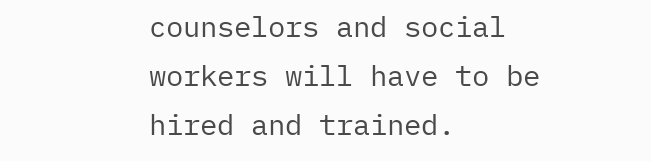counselors and social workers will have to be hired and trained.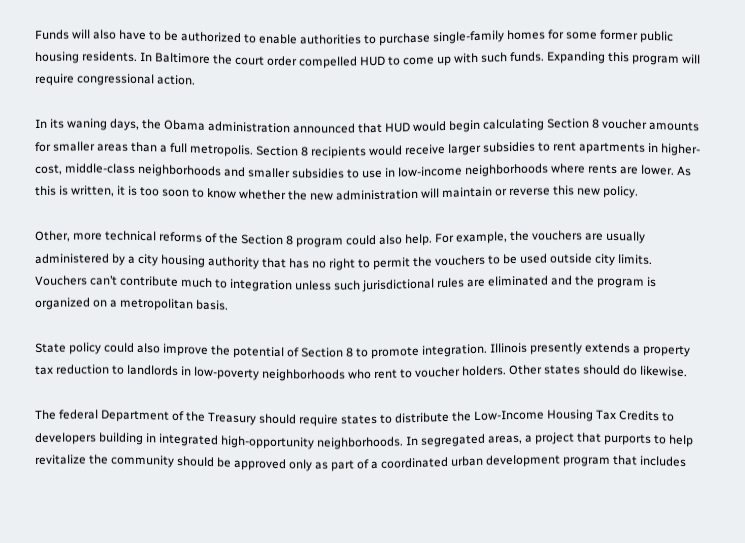Funds will also have to be authorized to enable authorities to purchase single-family homes for some former public housing residents. In Baltimore the court order compelled HUD to come up with such funds. Expanding this program will require congressional action.

In its waning days, the Obama administration announced that HUD would begin calculating Section 8 voucher amounts for smaller areas than a full metropolis. Section 8 recipients would receive larger subsidies to rent apartments in higher-cost, middle-class neighborhoods and smaller subsidies to use in low-income neighborhoods where rents are lower. As this is written, it is too soon to know whether the new administration will maintain or reverse this new policy.

Other, more technical reforms of the Section 8 program could also help. For example, the vouchers are usually administered by a city housing authority that has no right to permit the vouchers to be used outside city limits. Vouchers can’t contribute much to integration unless such jurisdictional rules are eliminated and the program is organized on a metropolitan basis.

State policy could also improve the potential of Section 8 to promote integration. Illinois presently extends a property tax reduction to landlords in low-poverty neighborhoods who rent to voucher holders. Other states should do likewise.

The federal Department of the Treasury should require states to distribute the Low-Income Housing Tax Credits to developers building in integrated high-opportunity neighborhoods. In segregated areas, a project that purports to help revitalize the community should be approved only as part of a coordinated urban development program that includes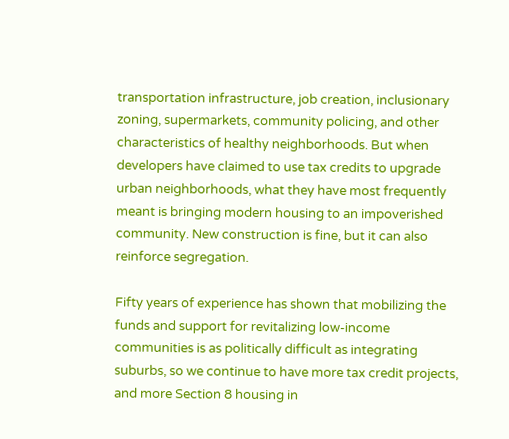transportation infrastructure, job creation, inclusionary zoning, supermarkets, community policing, and other characteristics of healthy neighborhoods. But when developers have claimed to use tax credits to upgrade urban neighborhoods, what they have most frequently meant is bringing modern housing to an impoverished community. New construction is fine, but it can also reinforce segregation.

Fifty years of experience has shown that mobilizing the funds and support for revitalizing low-income communities is as politically difficult as integrating suburbs, so we continue to have more tax credit projects, and more Section 8 housing in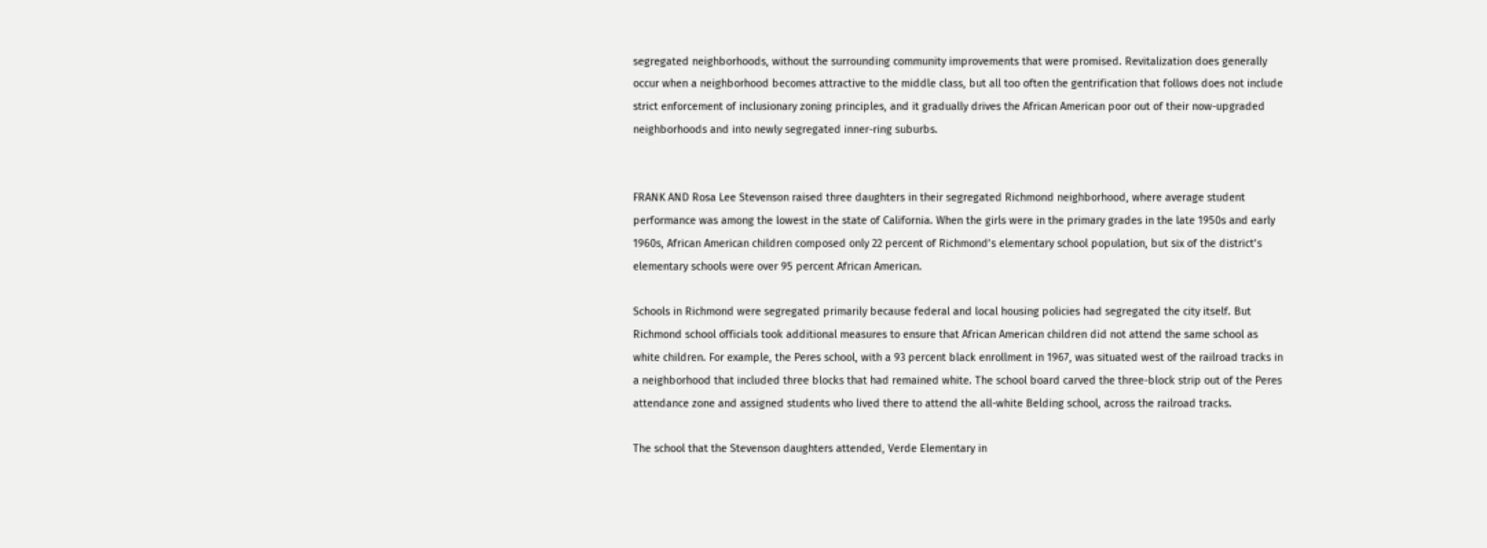segregated neighborhoods, without the surrounding community improvements that were promised. Revitalization does generally occur when a neighborhood becomes attractive to the middle class, but all too often the gentrification that follows does not include strict enforcement of inclusionary zoning principles, and it gradually drives the African American poor out of their now-upgraded neighborhoods and into newly segregated inner-ring suburbs.


FRANK AND Rosa Lee Stevenson raised three daughters in their segregated Richmond neighborhood, where average student performance was among the lowest in the state of California. When the girls were in the primary grades in the late 1950s and early 1960s, African American children composed only 22 percent of Richmond’s elementary school population, but six of the district’s elementary schools were over 95 percent African American.

Schools in Richmond were segregated primarily because federal and local housing policies had segregated the city itself. But Richmond school officials took additional measures to ensure that African American children did not attend the same school as white children. For example, the Peres school, with a 93 percent black enrollment in 1967, was situated west of the railroad tracks in a neighborhood that included three blocks that had remained white. The school board carved the three-block strip out of the Peres attendance zone and assigned students who lived there to attend the all-white Belding school, across the railroad tracks.

The school that the Stevenson daughters attended, Verde Elementary in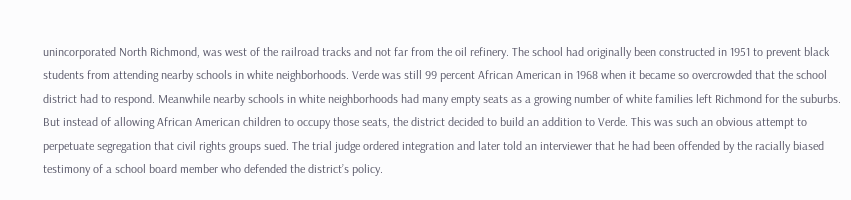unincorporated North Richmond, was west of the railroad tracks and not far from the oil refinery. The school had originally been constructed in 1951 to prevent black students from attending nearby schools in white neighborhoods. Verde was still 99 percent African American in 1968 when it became so overcrowded that the school district had to respond. Meanwhile nearby schools in white neighborhoods had many empty seats as a growing number of white families left Richmond for the suburbs. But instead of allowing African American children to occupy those seats, the district decided to build an addition to Verde. This was such an obvious attempt to perpetuate segregation that civil rights groups sued. The trial judge ordered integration and later told an interviewer that he had been offended by the racially biased testimony of a school board member who defended the district’s policy.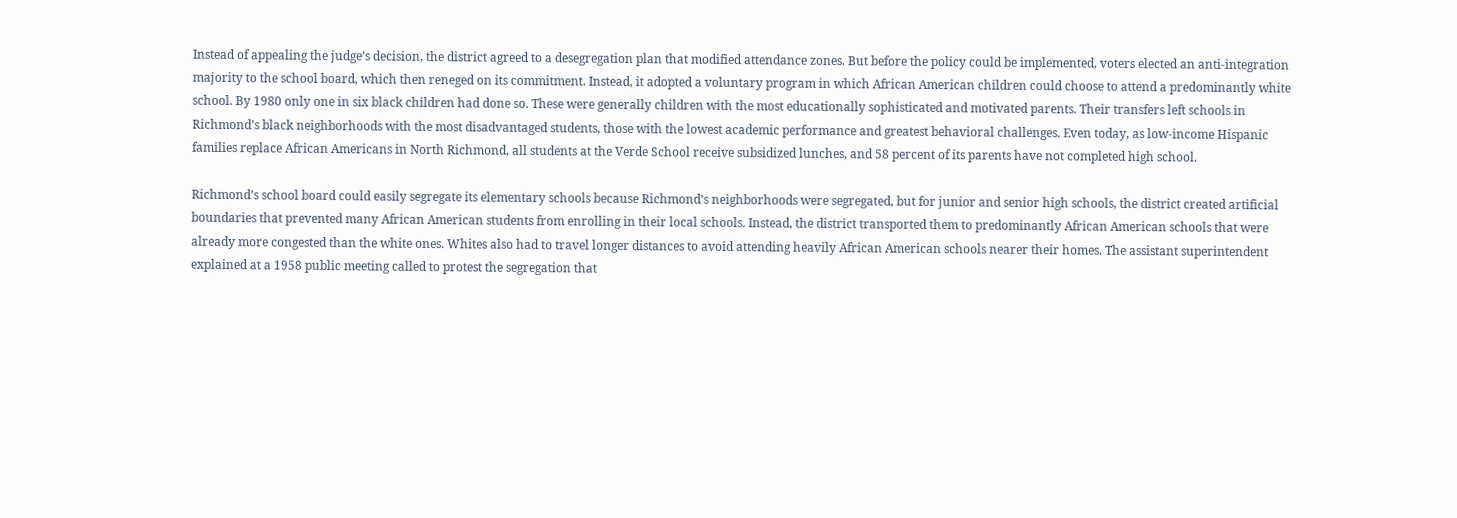Instead of appealing the judge’s decision, the district agreed to a desegregation plan that modified attendance zones. But before the policy could be implemented, voters elected an anti-integration majority to the school board, which then reneged on its commitment. Instead, it adopted a voluntary program in which African American children could choose to attend a predominantly white school. By 1980 only one in six black children had done so. These were generally children with the most educationally sophisticated and motivated parents. Their transfers left schools in Richmond’s black neighborhoods with the most disadvantaged students, those with the lowest academic performance and greatest behavioral challenges. Even today, as low-income Hispanic families replace African Americans in North Richmond, all students at the Verde School receive subsidized lunches, and 58 percent of its parents have not completed high school.

Richmond’s school board could easily segregate its elementary schools because Richmond’s neighborhoods were segregated, but for junior and senior high schools, the district created artificial boundaries that prevented many African American students from enrolling in their local schools. Instead, the district transported them to predominantly African American schools that were already more congested than the white ones. Whites also had to travel longer distances to avoid attending heavily African American schools nearer their homes. The assistant superintendent explained at a 1958 public meeting called to protest the segregation that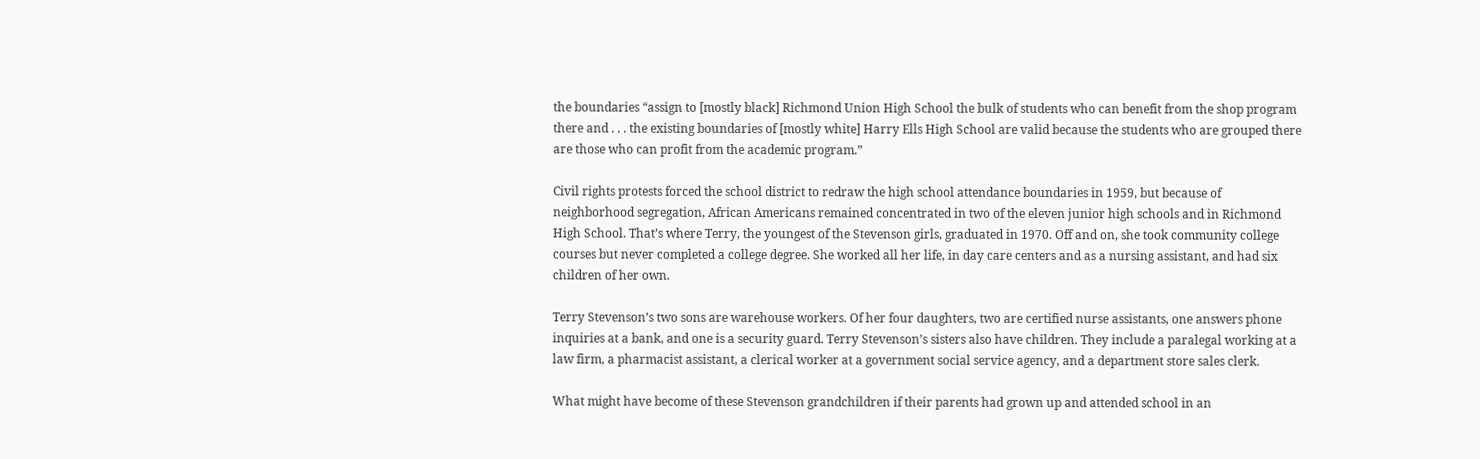the boundaries “assign to [mostly black] Richmond Union High School the bulk of students who can benefit from the shop program there and . . . the existing boundaries of [mostly white] Harry Ells High School are valid because the students who are grouped there are those who can profit from the academic program.”

Civil rights protests forced the school district to redraw the high school attendance boundaries in 1959, but because of neighborhood segregation, African Americans remained concentrated in two of the eleven junior high schools and in Richmond High School. That’s where Terry, the youngest of the Stevenson girls, graduated in 1970. Off and on, she took community college courses but never completed a college degree. She worked all her life, in day care centers and as a nursing assistant, and had six children of her own.

Terry Stevenson’s two sons are warehouse workers. Of her four daughters, two are certified nurse assistants, one answers phone inquiries at a bank, and one is a security guard. Terry Stevenson’s sisters also have children. They include a paralegal working at a law firm, a pharmacist assistant, a clerical worker at a government social service agency, and a department store sales clerk.

What might have become of these Stevenson grandchildren if their parents had grown up and attended school in an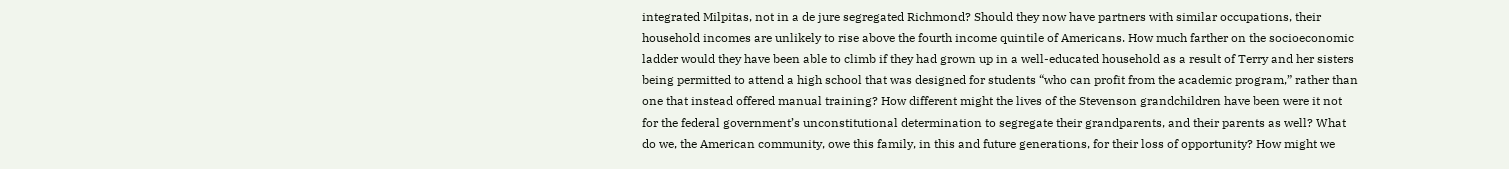integrated Milpitas, not in a de jure segregated Richmond? Should they now have partners with similar occupations, their household incomes are unlikely to rise above the fourth income quintile of Americans. How much farther on the socioeconomic ladder would they have been able to climb if they had grown up in a well-educated household as a result of Terry and her sisters being permitted to attend a high school that was designed for students “who can profit from the academic program,” rather than one that instead offered manual training? How different might the lives of the Stevenson grandchildren have been were it not for the federal government’s unconstitutional determination to segregate their grandparents, and their parents as well? What do we, the American community, owe this family, in this and future generations, for their loss of opportunity? How might we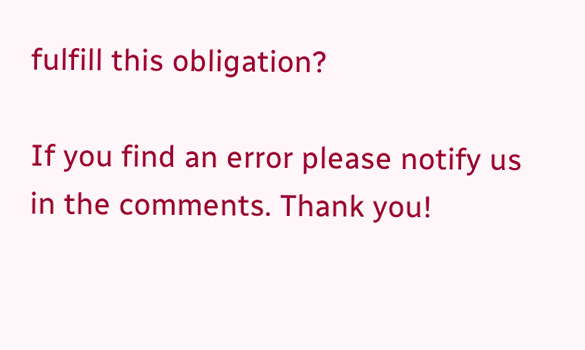fulfill this obligation?

If you find an error please notify us in the comments. Thank you!